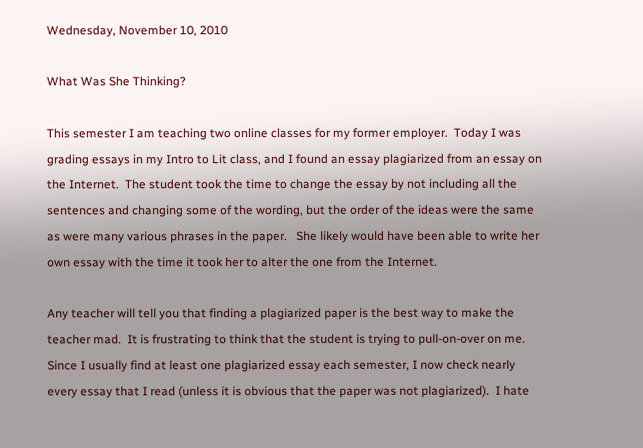Wednesday, November 10, 2010

What Was She Thinking?

This semester I am teaching two online classes for my former employer.  Today I was grading essays in my Intro to Lit class, and I found an essay plagiarized from an essay on the Internet.  The student took the time to change the essay by not including all the sentences and changing some of the wording, but the order of the ideas were the same as were many various phrases in the paper.   She likely would have been able to write her own essay with the time it took her to alter the one from the Internet.

Any teacher will tell you that finding a plagiarized paper is the best way to make the teacher mad.  It is frustrating to think that the student is trying to pull-on-over on me.  Since I usually find at least one plagiarized essay each semester, I now check nearly every essay that I read (unless it is obvious that the paper was not plagiarized).  I hate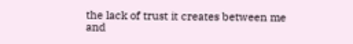the lack of trust it creates between me and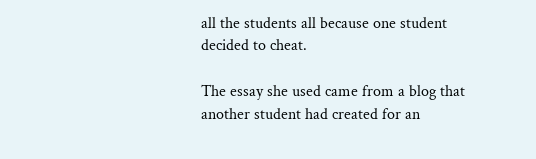all the students all because one student decided to cheat.

The essay she used came from a blog that another student had created for an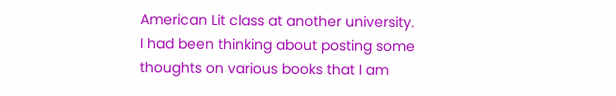American Lit class at another university.  I had been thinking about posting some thoughts on various books that I am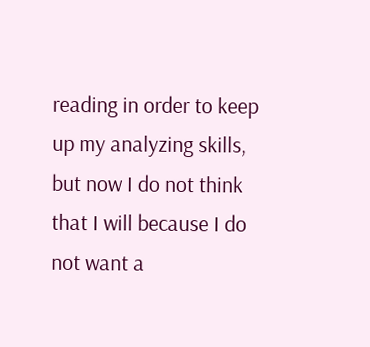reading in order to keep up my analyzing skills, but now I do not think that I will because I do not want a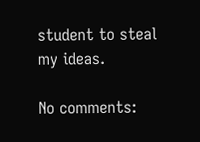student to steal my ideas.

No comments: